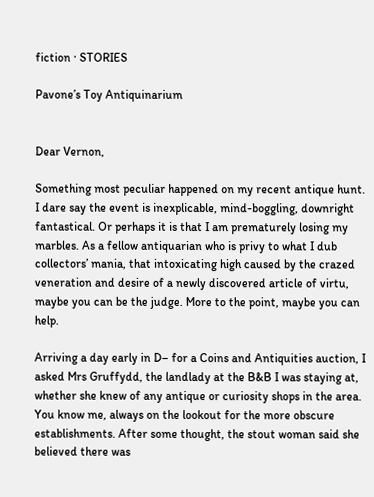fiction · STORIES

Pavone’s Toy Antiquinarium


Dear Vernon,

Something most peculiar happened on my recent antique hunt. I dare say the event is inexplicable, mind-boggling, downright fantastical. Or perhaps it is that I am prematurely losing my marbles. As a fellow antiquarian who is privy to what I dub collectors’ mania, that intoxicating high caused by the crazed veneration and desire of a newly discovered article of virtu, maybe you can be the judge. More to the point, maybe you can help.

Arriving a day early in D– for a Coins and Antiquities auction, I asked Mrs Gruffydd, the landlady at the B&B I was staying at, whether she knew of any antique or curiosity shops in the area. You know me, always on the lookout for the more obscure establishments. After some thought, the stout woman said she believed there was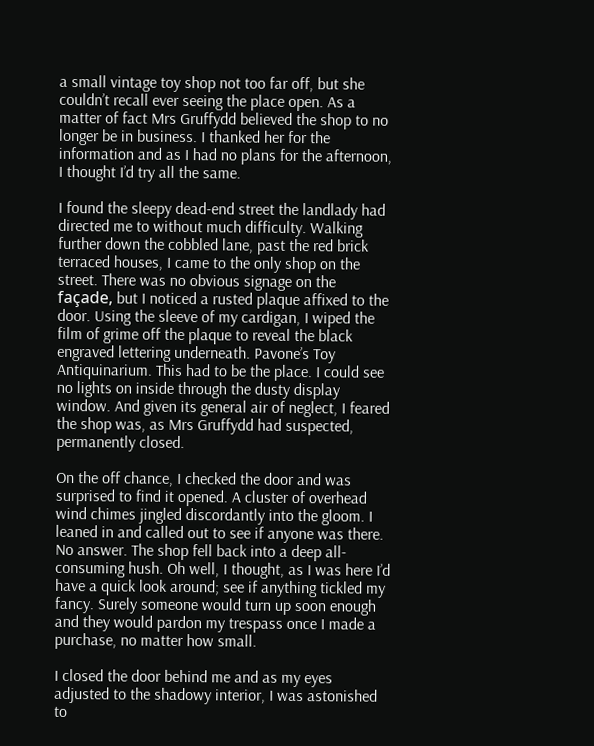a small vintage toy shop not too far off, but she couldn’t recall ever seeing the place open. As a matter of fact Mrs Gruffydd believed the shop to no longer be in business. I thanked her for the information and as I had no plans for the afternoon, I thought I’d try all the same.

I found the sleepy dead-end street the landlady had directed me to without much difficulty. Walking further down the cobbled lane, past the red brick terraced houses, I came to the only shop on the street. There was no obvious signage on the façade, but I noticed a rusted plaque affixed to the door. Using the sleeve of my cardigan, I wiped the film of grime off the plaque to reveal the black engraved lettering underneath. Pavone’s Toy Antiquinarium. This had to be the place. I could see no lights on inside through the dusty display window. And given its general air of neglect, I feared the shop was, as Mrs Gruffydd had suspected, permanently closed.

On the off chance, I checked the door and was surprised to find it opened. A cluster of overhead wind chimes jingled discordantly into the gloom. I leaned in and called out to see if anyone was there. No answer. The shop fell back into a deep all-consuming hush. Oh well, I thought, as I was here I’d have a quick look around; see if anything tickled my fancy. Surely someone would turn up soon enough and they would pardon my trespass once I made a purchase, no matter how small.

I closed the door behind me and as my eyes adjusted to the shadowy interior, I was astonished to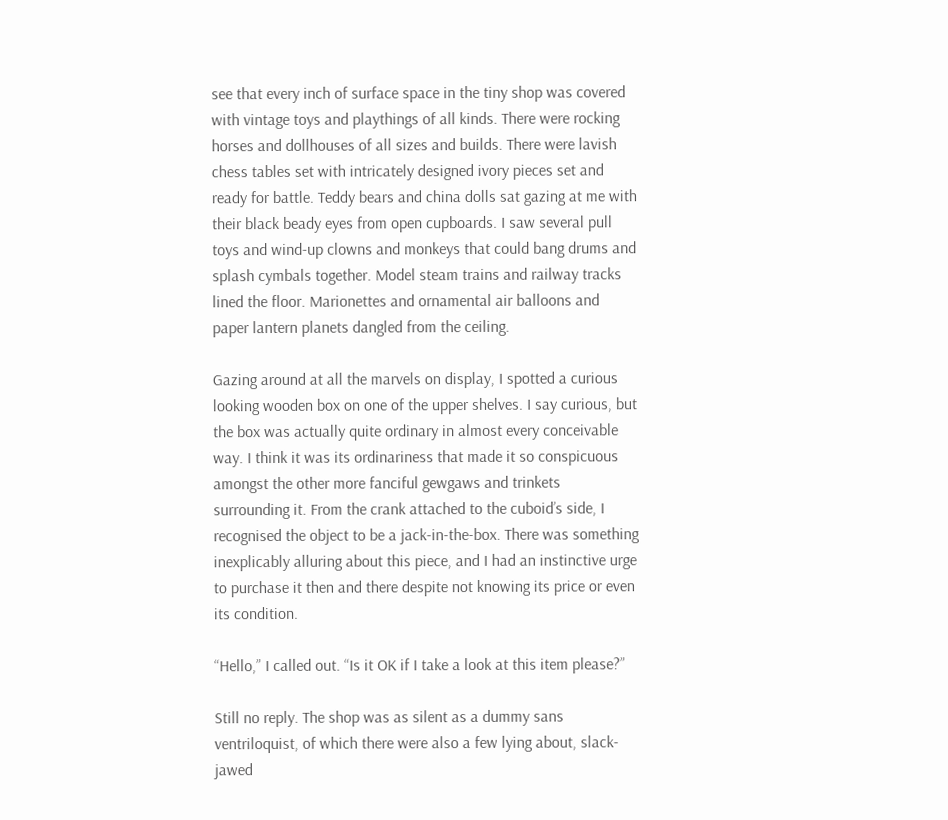see that every inch of surface space in the tiny shop was covered with vintage toys and playthings of all kinds. There were rocking horses and dollhouses of all sizes and builds. There were lavish chess tables set with intricately designed ivory pieces set and ready for battle. Teddy bears and china dolls sat gazing at me with their black beady eyes from open cupboards. I saw several pull toys and wind-up clowns and monkeys that could bang drums and splash cymbals together. Model steam trains and railway tracks lined the floor. Marionettes and ornamental air balloons and paper lantern planets dangled from the ceiling.

Gazing around at all the marvels on display, I spotted a curious looking wooden box on one of the upper shelves. I say curious, but the box was actually quite ordinary in almost every conceivable way. I think it was its ordinariness that made it so conspicuous amongst the other more fanciful gewgaws and trinkets surrounding it. From the crank attached to the cuboid’s side, I recognised the object to be a jack-in-the-box. There was something inexplicably alluring about this piece, and I had an instinctive urge to purchase it then and there despite not knowing its price or even its condition.

“Hello,” I called out. “Is it OK if I take a look at this item please?”

Still no reply. The shop was as silent as a dummy sans ventriloquist, of which there were also a few lying about, slack-jawed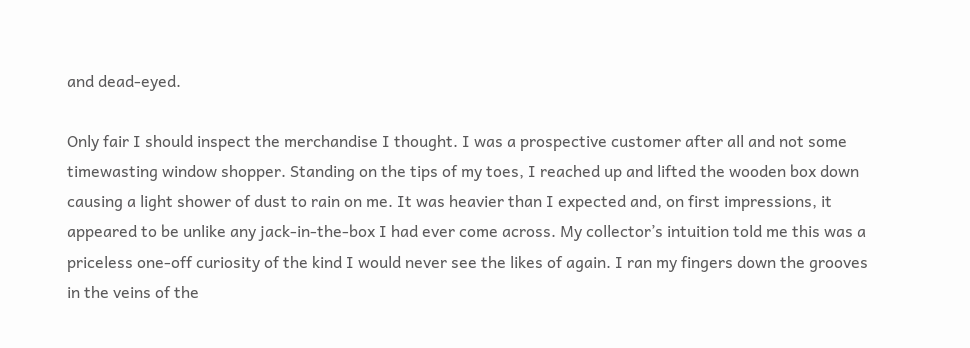and dead-eyed.

Only fair I should inspect the merchandise I thought. I was a prospective customer after all and not some timewasting window shopper. Standing on the tips of my toes, I reached up and lifted the wooden box down causing a light shower of dust to rain on me. It was heavier than I expected and, on first impressions, it appeared to be unlike any jack-in-the-box I had ever come across. My collector’s intuition told me this was a priceless one-off curiosity of the kind I would never see the likes of again. I ran my fingers down the grooves in the veins of the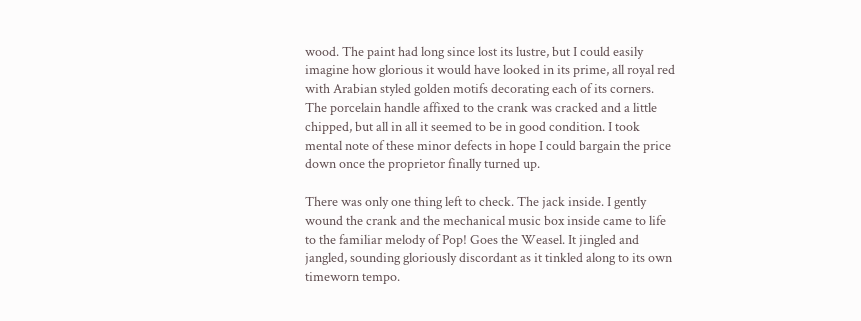wood. The paint had long since lost its lustre, but I could easily imagine how glorious it would have looked in its prime, all royal red with Arabian styled golden motifs decorating each of its corners. The porcelain handle affixed to the crank was cracked and a little chipped, but all in all it seemed to be in good condition. I took mental note of these minor defects in hope I could bargain the price down once the proprietor finally turned up.

There was only one thing left to check. The jack inside. I gently wound the crank and the mechanical music box inside came to life to the familiar melody of Pop! Goes the Weasel. It jingled and jangled, sounding gloriously discordant as it tinkled along to its own timeworn tempo.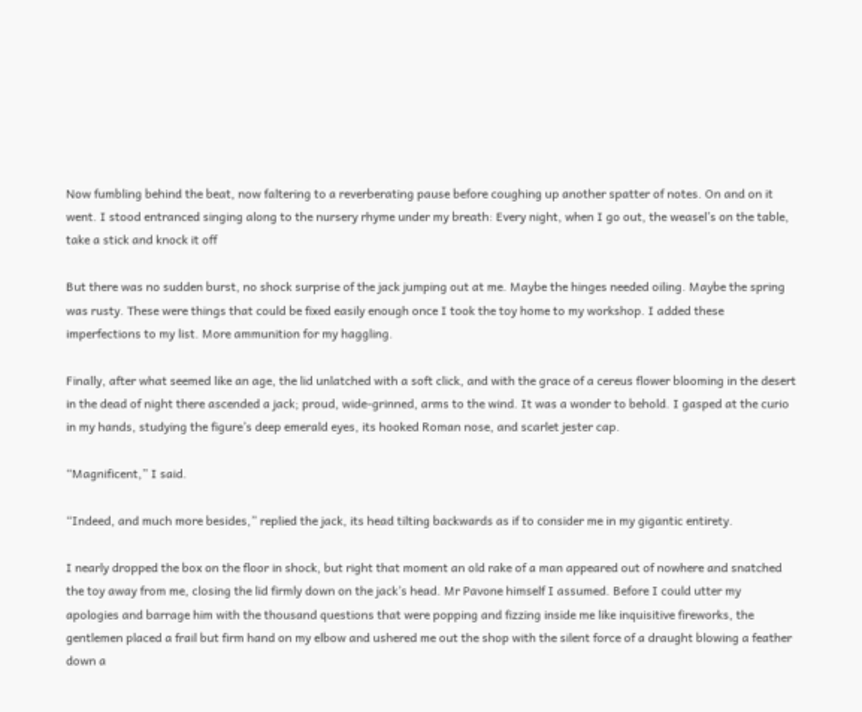Now fumbling behind the beat, now faltering to a reverberating pause before coughing up another spatter of notes. On and on it went. I stood entranced singing along to the nursery rhyme under my breath: Every night, when I go out, the weasel’s on the table, take a stick and knock it off

But there was no sudden burst, no shock surprise of the jack jumping out at me. Maybe the hinges needed oiling. Maybe the spring was rusty. These were things that could be fixed easily enough once I took the toy home to my workshop. I added these imperfections to my list. More ammunition for my haggling.

Finally, after what seemed like an age, the lid unlatched with a soft click, and with the grace of a cereus flower blooming in the desert in the dead of night there ascended a jack; proud, wide-grinned, arms to the wind. It was a wonder to behold. I gasped at the curio in my hands, studying the figure’s deep emerald eyes, its hooked Roman nose, and scarlet jester cap.

“Magnificent,” I said.

“Indeed, and much more besides,” replied the jack, its head tilting backwards as if to consider me in my gigantic entirety.

I nearly dropped the box on the floor in shock, but right that moment an old rake of a man appeared out of nowhere and snatched the toy away from me, closing the lid firmly down on the jack’s head. Mr Pavone himself I assumed. Before I could utter my apologies and barrage him with the thousand questions that were popping and fizzing inside me like inquisitive fireworks, the gentlemen placed a frail but firm hand on my elbow and ushered me out the shop with the silent force of a draught blowing a feather down a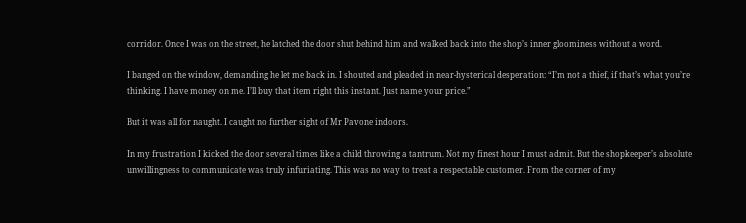corridor. Once I was on the street, he latched the door shut behind him and walked back into the shop’s inner gloominess without a word.

I banged on the window, demanding he let me back in. I shouted and pleaded in near-hysterical desperation: “I’m not a thief, if that’s what you’re thinking. I have money on me. I’ll buy that item right this instant. Just name your price.”

But it was all for naught. I caught no further sight of Mr Pavone indoors.

In my frustration I kicked the door several times like a child throwing a tantrum. Not my finest hour I must admit. But the shopkeeper’s absolute unwillingness to communicate was truly infuriating. This was no way to treat a respectable customer. From the corner of my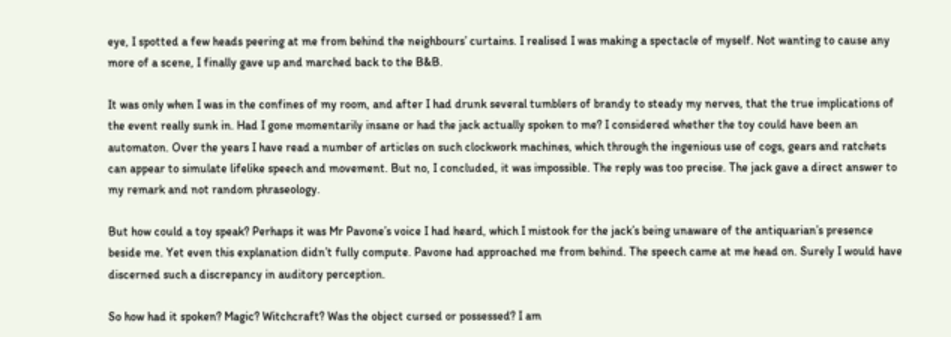eye, I spotted a few heads peering at me from behind the neighbours’ curtains. I realised I was making a spectacle of myself. Not wanting to cause any more of a scene, I finally gave up and marched back to the B&B.

It was only when I was in the confines of my room, and after I had drunk several tumblers of brandy to steady my nerves, that the true implications of the event really sunk in. Had I gone momentarily insane or had the jack actually spoken to me? I considered whether the toy could have been an automaton. Over the years I have read a number of articles on such clockwork machines, which through the ingenious use of cogs, gears and ratchets can appear to simulate lifelike speech and movement. But no, I concluded, it was impossible. The reply was too precise. The jack gave a direct answer to my remark and not random phraseology.

But how could a toy speak? Perhaps it was Mr Pavone’s voice I had heard, which I mistook for the jack’s being unaware of the antiquarian’s presence beside me. Yet even this explanation didn’t fully compute. Pavone had approached me from behind. The speech came at me head on. Surely I would have discerned such a discrepancy in auditory perception.

So how had it spoken? Magic? Witchcraft? Was the object cursed or possessed? I am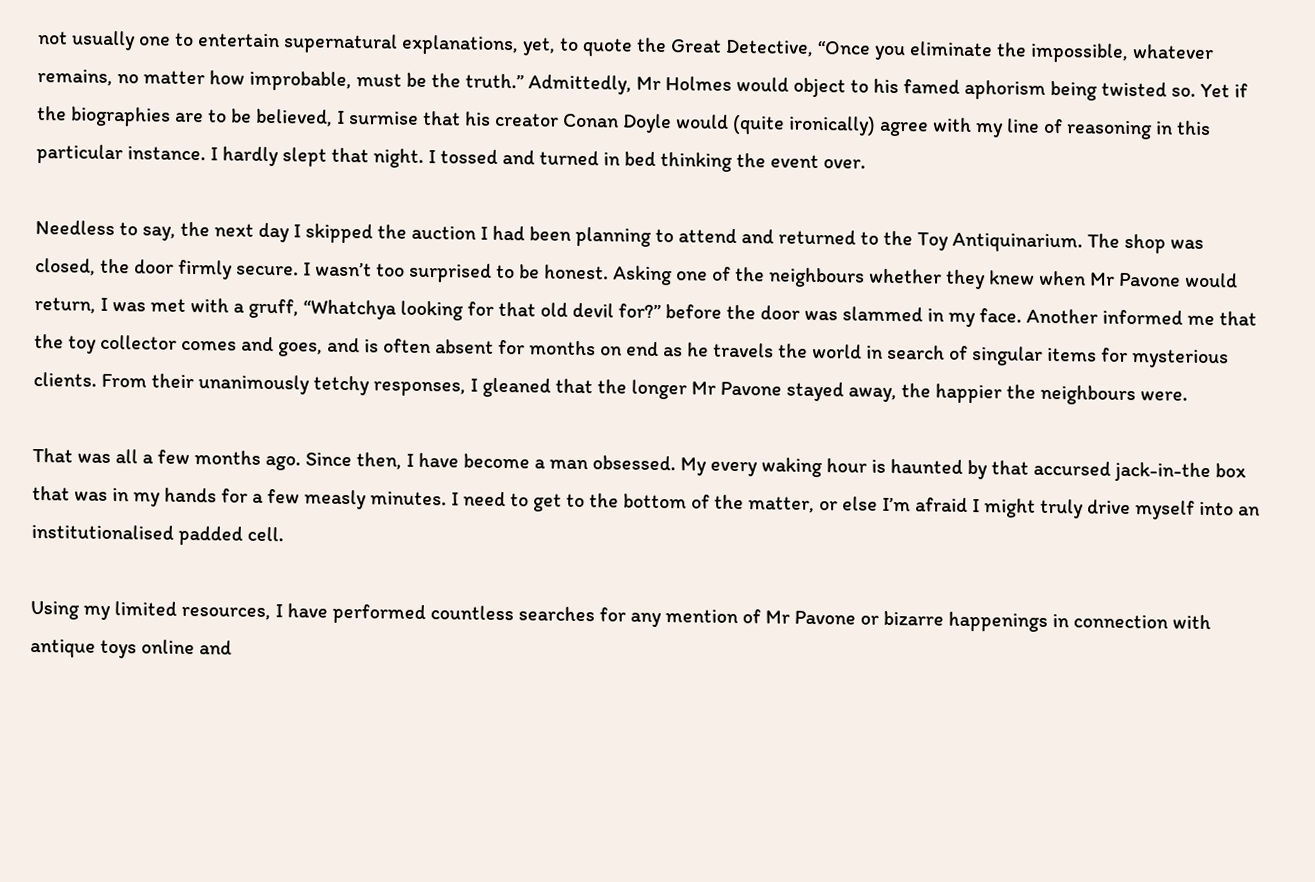not usually one to entertain supernatural explanations, yet, to quote the Great Detective, “Once you eliminate the impossible, whatever remains, no matter how improbable, must be the truth.” Admittedly, Mr Holmes would object to his famed aphorism being twisted so. Yet if the biographies are to be believed, I surmise that his creator Conan Doyle would (quite ironically) agree with my line of reasoning in this particular instance. I hardly slept that night. I tossed and turned in bed thinking the event over.

Needless to say, the next day I skipped the auction I had been planning to attend and returned to the Toy Antiquinarium. The shop was closed, the door firmly secure. I wasn’t too surprised to be honest. Asking one of the neighbours whether they knew when Mr Pavone would return, I was met with a gruff, “Whatchya looking for that old devil for?” before the door was slammed in my face. Another informed me that the toy collector comes and goes, and is often absent for months on end as he travels the world in search of singular items for mysterious clients. From their unanimously tetchy responses, I gleaned that the longer Mr Pavone stayed away, the happier the neighbours were.

That was all a few months ago. Since then, I have become a man obsessed. My every waking hour is haunted by that accursed jack-in-the box that was in my hands for a few measly minutes. I need to get to the bottom of the matter, or else I’m afraid I might truly drive myself into an institutionalised padded cell.

Using my limited resources, I have performed countless searches for any mention of Mr Pavone or bizarre happenings in connection with antique toys online and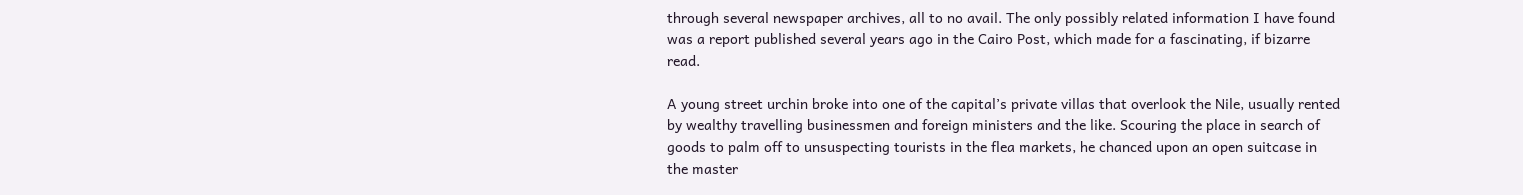through several newspaper archives, all to no avail. The only possibly related information I have found was a report published several years ago in the Cairo Post, which made for a fascinating, if bizarre read.

A young street urchin broke into one of the capital’s private villas that overlook the Nile, usually rented by wealthy travelling businessmen and foreign ministers and the like. Scouring the place in search of goods to palm off to unsuspecting tourists in the flea markets, he chanced upon an open suitcase in the master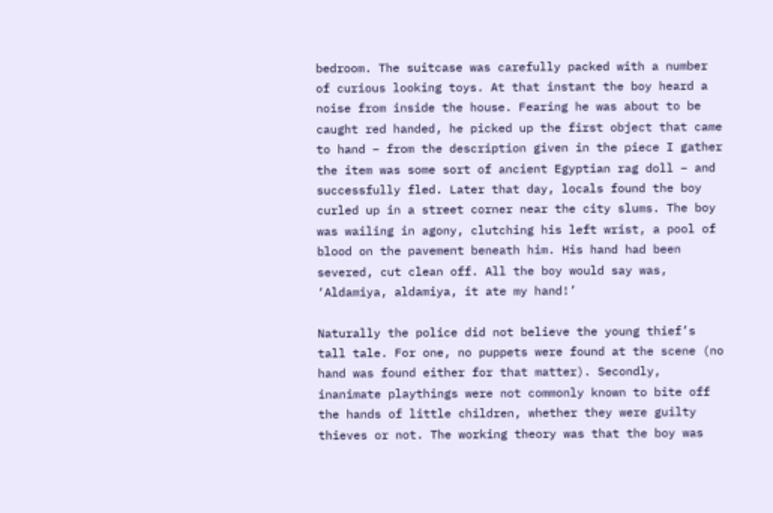bedroom. The suitcase was carefully packed with a number of curious looking toys. At that instant the boy heard a noise from inside the house. Fearing he was about to be caught red handed, he picked up the first object that came to hand – from the description given in the piece I gather the item was some sort of ancient Egyptian rag doll – and successfully fled. Later that day, locals found the boy curled up in a street corner near the city slums. The boy was wailing in agony, clutching his left wrist, a pool of blood on the pavement beneath him. His hand had been severed, cut clean off. All the boy would say was, ‘Aldamiya, aldamiya, it ate my hand!’

Naturally the police did not believe the young thief’s tall tale. For one, no puppets were found at the scene (no hand was found either for that matter). Secondly, inanimate playthings were not commonly known to bite off the hands of little children, whether they were guilty thieves or not. The working theory was that the boy was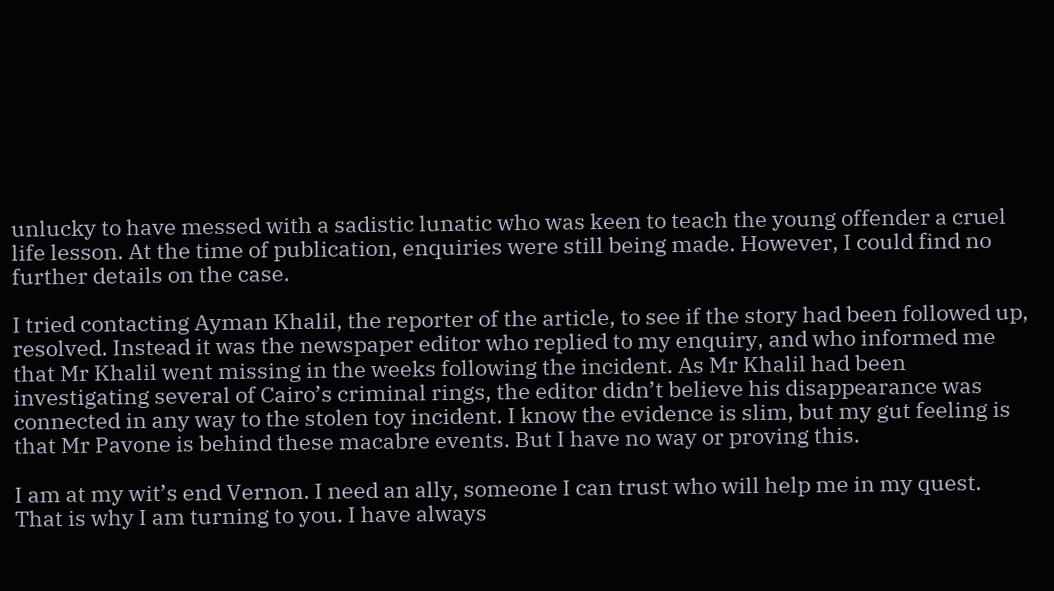unlucky to have messed with a sadistic lunatic who was keen to teach the young offender a cruel life lesson. At the time of publication, enquiries were still being made. However, I could find no further details on the case.

I tried contacting Ayman Khalil, the reporter of the article, to see if the story had been followed up, resolved. Instead it was the newspaper editor who replied to my enquiry, and who informed me that Mr Khalil went missing in the weeks following the incident. As Mr Khalil had been investigating several of Cairo’s criminal rings, the editor didn’t believe his disappearance was connected in any way to the stolen toy incident. I know the evidence is slim, but my gut feeling is that Mr Pavone is behind these macabre events. But I have no way or proving this.

I am at my wit’s end Vernon. I need an ally, someone I can trust who will help me in my quest. That is why I am turning to you. I have always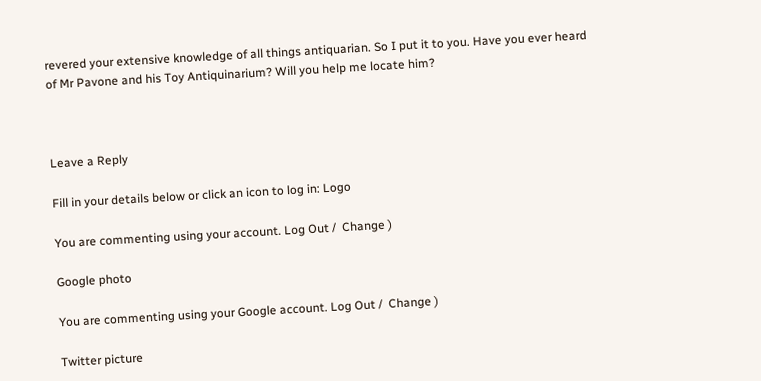revered your extensive knowledge of all things antiquarian. So I put it to you. Have you ever heard of Mr Pavone and his Toy Antiquinarium? Will you help me locate him?



Leave a Reply

Fill in your details below or click an icon to log in: Logo

You are commenting using your account. Log Out /  Change )

Google photo

You are commenting using your Google account. Log Out /  Change )

Twitter picture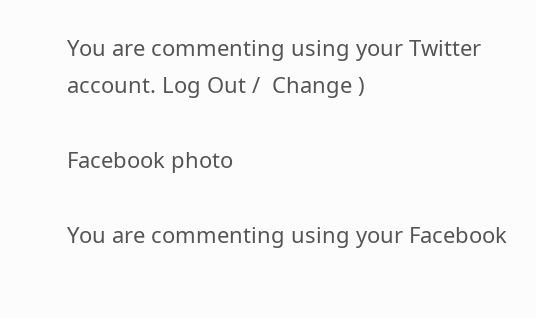You are commenting using your Twitter account. Log Out /  Change )

Facebook photo

You are commenting using your Facebook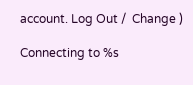account. Log Out /  Change )

Connecting to %s